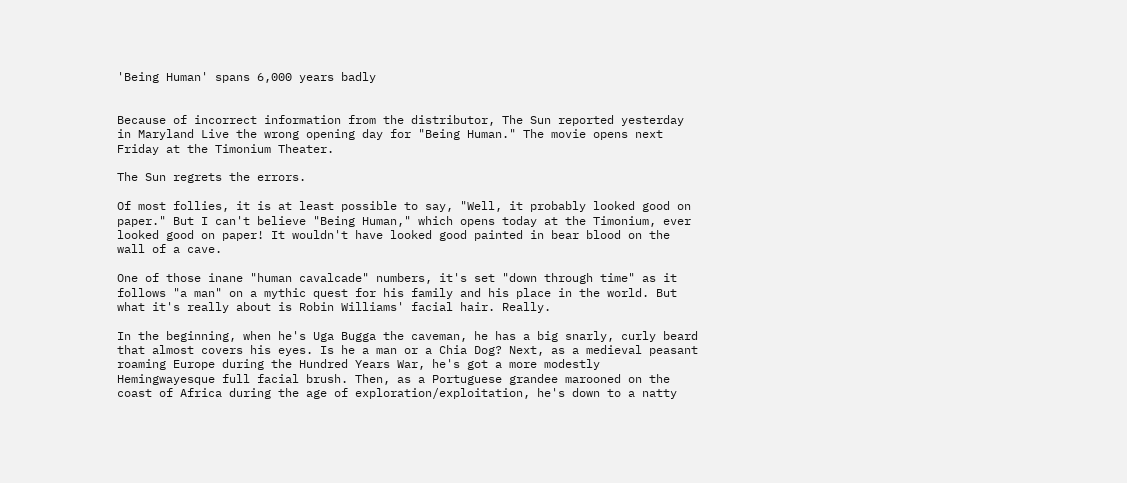'Being Human' spans 6,000 years badly


Because of incorrect information from the distributor, The Sun reported yesterday in Maryland Live the wrong opening day for "Being Human." The movie opens next Friday at the Timonium Theater.

The Sun regrets the errors.

Of most follies, it is at least possible to say, "Well, it probably looked good on paper." But I can't believe "Being Human," which opens today at the Timonium, ever looked good on paper! It wouldn't have looked good painted in bear blood on the wall of a cave.

One of those inane "human cavalcade" numbers, it's set "down through time" as it follows "a man" on a mythic quest for his family and his place in the world. But what it's really about is Robin Williams' facial hair. Really.

In the beginning, when he's Uga Bugga the caveman, he has a big snarly, curly beard that almost covers his eyes. Is he a man or a Chia Dog? Next, as a medieval peasant roaming Europe during the Hundred Years War, he's got a more modestly Hemingwayesque full facial brush. Then, as a Portuguese grandee marooned on the coast of Africa during the age of exploration/exploitation, he's down to a natty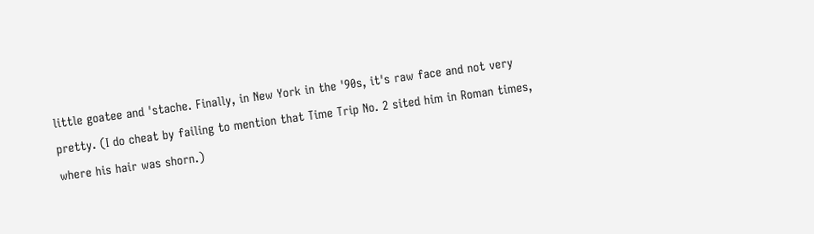little goatee and 'stache. Finally, in New York in the '90s, it's raw face and not very pretty. (I do cheat by failing to mention that Time Trip No. 2 sited him in Roman times, where his hair was shorn.)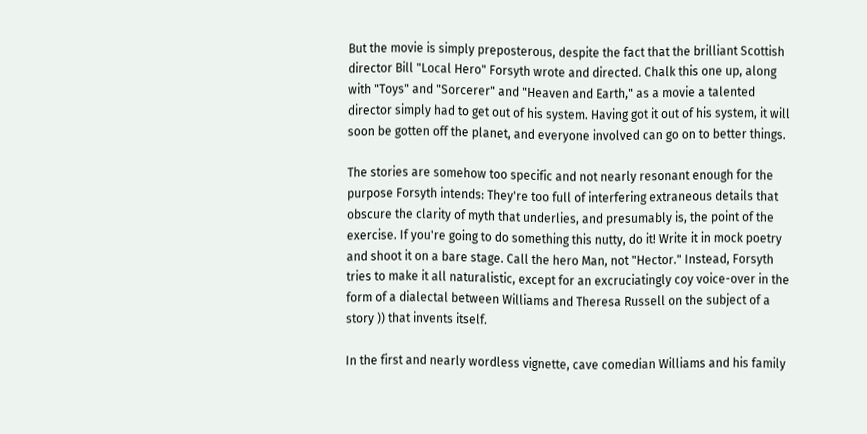But the movie is simply preposterous, despite the fact that the brilliant Scottish director Bill "Local Hero" Forsyth wrote and directed. Chalk this one up, along with "Toys" and "Sorcerer" and "Heaven and Earth," as a movie a talented director simply had to get out of his system. Having got it out of his system, it will soon be gotten off the planet, and everyone involved can go on to better things.

The stories are somehow too specific and not nearly resonant enough for the purpose Forsyth intends: They're too full of interfering extraneous details that obscure the clarity of myth that underlies, and presumably is, the point of the exercise. If you're going to do something this nutty, do it! Write it in mock poetry and shoot it on a bare stage. Call the hero Man, not "Hector." Instead, Forsyth tries to make it all naturalistic, except for an excruciatingly coy voice-over in the form of a dialectal between Williams and Theresa Russell on the subject of a story )) that invents itself.

In the first and nearly wordless vignette, cave comedian Williams and his family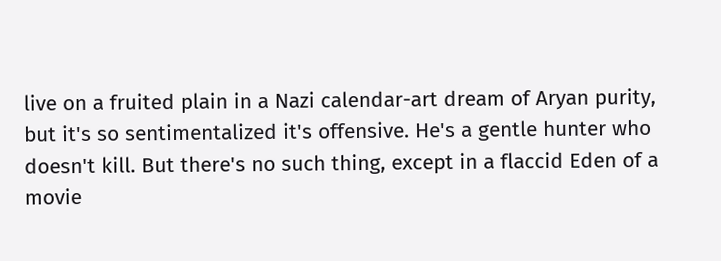live on a fruited plain in a Nazi calendar-art dream of Aryan purity, but it's so sentimentalized it's offensive. He's a gentle hunter who doesn't kill. But there's no such thing, except in a flaccid Eden of a movie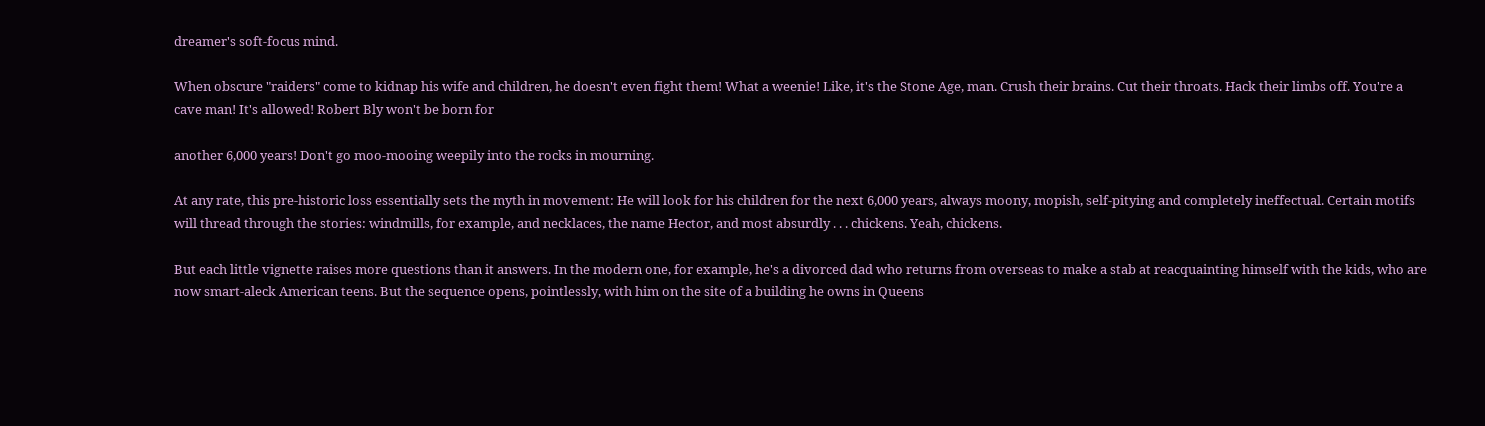dreamer's soft-focus mind.

When obscure "raiders" come to kidnap his wife and children, he doesn't even fight them! What a weenie! Like, it's the Stone Age, man. Crush their brains. Cut their throats. Hack their limbs off. You're a cave man! It's allowed! Robert Bly won't be born for

another 6,000 years! Don't go moo-mooing weepily into the rocks in mourning.

At any rate, this pre-historic loss essentially sets the myth in movement: He will look for his children for the next 6,000 years, always moony, mopish, self-pitying and completely ineffectual. Certain motifs will thread through the stories: windmills, for example, and necklaces, the name Hector, and most absurdly . . . chickens. Yeah, chickens.

But each little vignette raises more questions than it answers. In the modern one, for example, he's a divorced dad who returns from overseas to make a stab at reacquainting himself with the kids, who are now smart-aleck American teens. But the sequence opens, pointlessly, with him on the site of a building he owns in Queens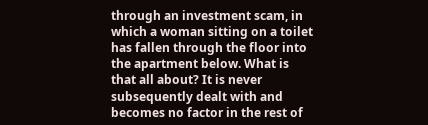through an investment scam, in which a woman sitting on a toilet has fallen through the floor into the apartment below. What is that all about? It is never subsequently dealt with and becomes no factor in the rest of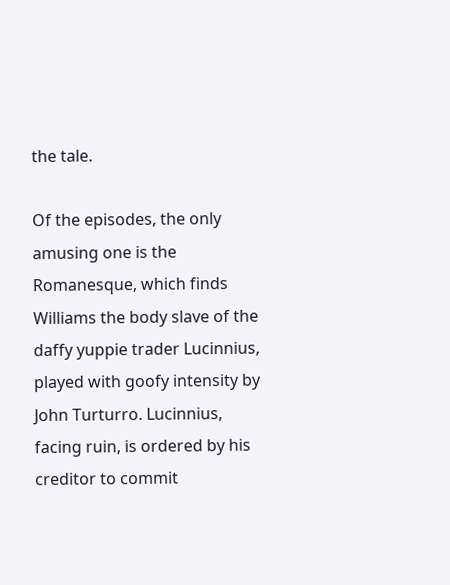the tale.

Of the episodes, the only amusing one is the Romanesque, which finds Williams the body slave of the daffy yuppie trader Lucinnius, played with goofy intensity by John Turturro. Lucinnius, facing ruin, is ordered by his creditor to commit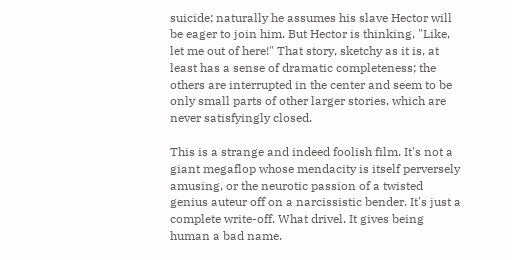suicide; naturally he assumes his slave Hector will be eager to join him. But Hector is thinking, "Like, let me out of here!" That story, sketchy as it is, at least has a sense of dramatic completeness; the others are interrupted in the center and seem to be only small parts of other larger stories, which are never satisfyingly closed.

This is a strange and indeed foolish film. It's not a giant megaflop whose mendacity is itself perversely amusing, or the neurotic passion of a twisted genius auteur off on a narcissistic bender. It's just a complete write-off. What drivel. It gives being human a bad name.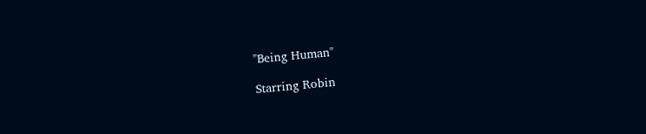"Being Human"

Starring Robin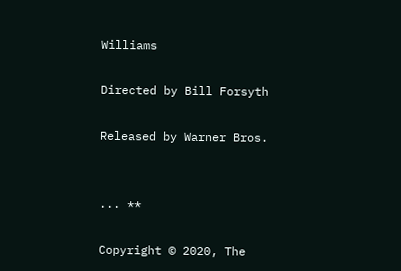Williams

Directed by Bill Forsyth

Released by Warner Bros.


... **

Copyright © 2020, The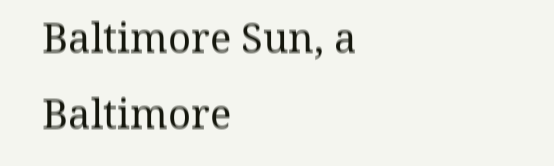Baltimore Sun, a Baltimore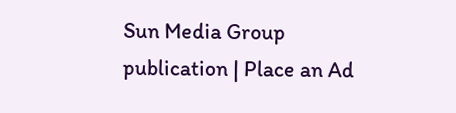Sun Media Group publication | Place an Ad